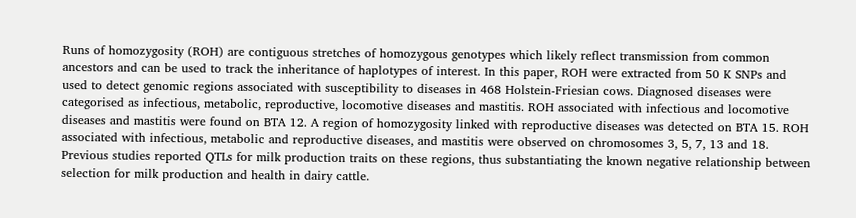Runs of homozygosity (ROH) are contiguous stretches of homozygous genotypes which likely reflect transmission from common ancestors and can be used to track the inheritance of haplotypes of interest. In this paper, ROH were extracted from 50 K SNPs and used to detect genomic regions associated with susceptibility to diseases in 468 Holstein-Friesian cows. Diagnosed diseases were categorised as infectious, metabolic, reproductive, locomotive diseases and mastitis. ROH associated with infectious and locomotive diseases and mastitis were found on BTA 12. A region of homozygosity linked with reproductive diseases was detected on BTA 15. ROH associated with infectious, metabolic and reproductive diseases, and mastitis were observed on chromosomes 3, 5, 7, 13 and 18. Previous studies reported QTLs for milk production traits on these regions, thus substantiating the known negative relationship between selection for milk production and health in dairy cattle.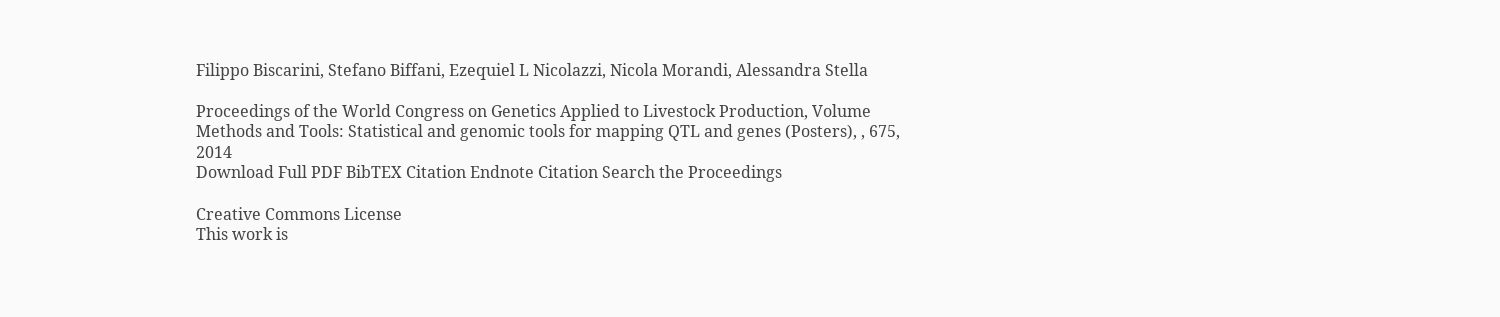Filippo Biscarini, Stefano Biffani, Ezequiel L Nicolazzi, Nicola Morandi, Alessandra Stella

Proceedings of the World Congress on Genetics Applied to Livestock Production, Volume Methods and Tools: Statistical and genomic tools for mapping QTL and genes (Posters), , 675, 2014
Download Full PDF BibTEX Citation Endnote Citation Search the Proceedings

Creative Commons License
This work is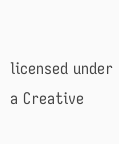licensed under a Creative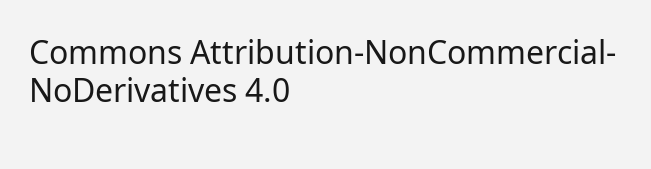Commons Attribution-NonCommercial-NoDerivatives 4.0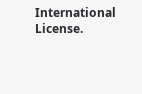International License.